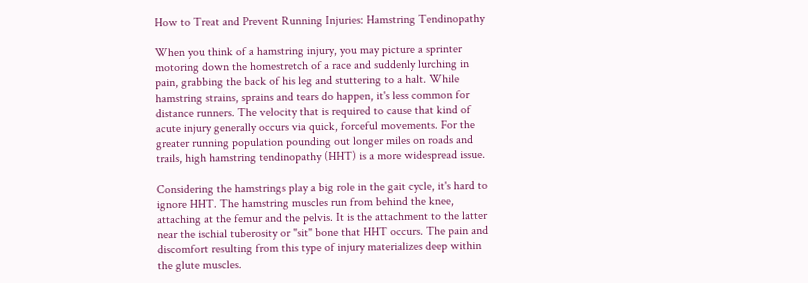How to Treat and Prevent Running Injuries: Hamstring Tendinopathy

When you think of a hamstring injury, you may picture a sprinter motoring down the homestretch of a race and suddenly lurching in pain, grabbing the back of his leg and stuttering to a halt. While hamstring strains, sprains and tears do happen, it's less common for distance runners. The velocity that is required to cause that kind of acute injury generally occurs via quick, forceful movements. For the greater running population pounding out longer miles on roads and trails, high hamstring tendinopathy (HHT) is a more widespread issue.

Considering the hamstrings play a big role in the gait cycle, it's hard to ignore HHT. The hamstring muscles run from behind the knee, attaching at the femur and the pelvis. It is the attachment to the latter near the ischial tuberosity or "sit" bone that HHT occurs. The pain and discomfort resulting from this type of injury materializes deep within the glute muscles.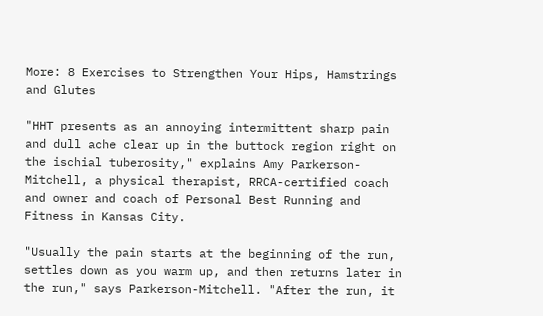More: 8 Exercises to Strengthen Your Hips, Hamstrings and Glutes

"HHT presents as an annoying intermittent sharp pain and dull ache clear up in the buttock region right on the ischial tuberosity," explains Amy Parkerson-Mitchell, a physical therapist, RRCA-certified coach and owner and coach of Personal Best Running and Fitness in Kansas City.

"Usually the pain starts at the beginning of the run, settles down as you warm up, and then returns later in the run," says Parkerson-Mitchell. "After the run, it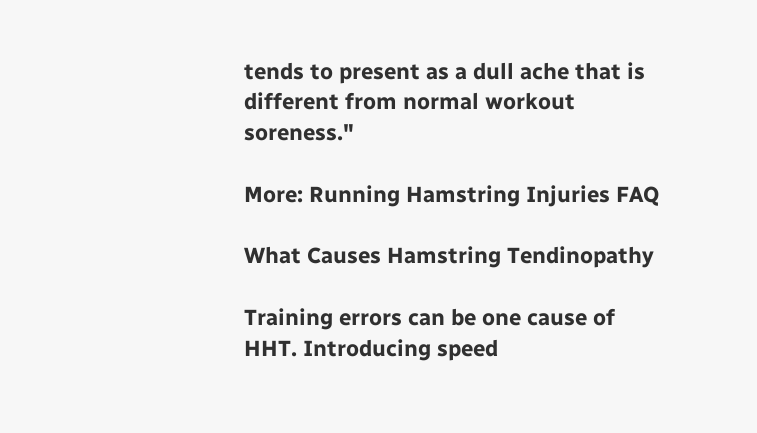tends to present as a dull ache that is different from normal workout soreness."

More: Running Hamstring Injuries FAQ

What Causes Hamstring Tendinopathy

Training errors can be one cause of HHT. Introducing speed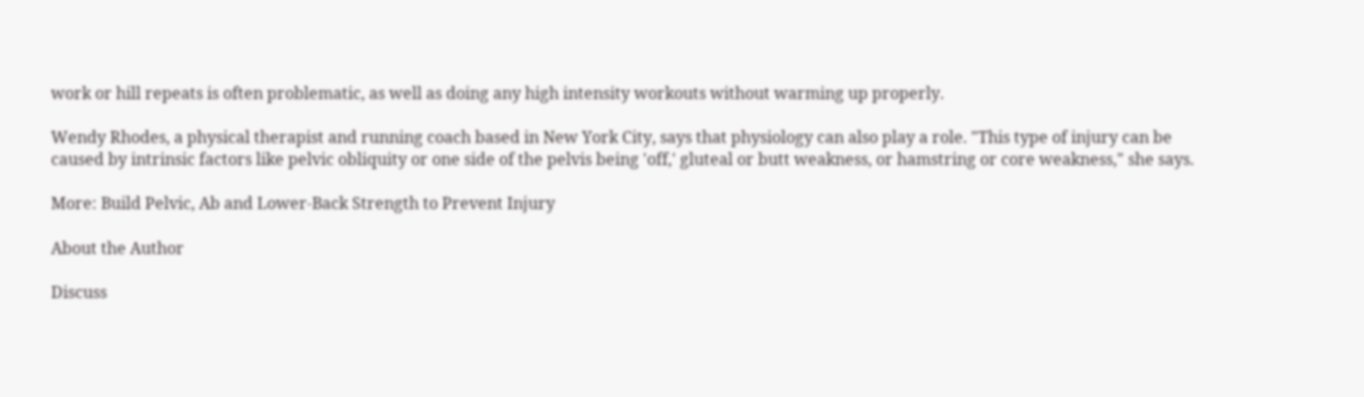work or hill repeats is often problematic, as well as doing any high intensity workouts without warming up properly.

Wendy Rhodes, a physical therapist and running coach based in New York City, says that physiology can also play a role. "This type of injury can be caused by intrinsic factors like pelvic obliquity or one side of the pelvis being 'off,' gluteal or butt weakness, or hamstring or core weakness," she says.

More: Build Pelvic, Ab and Lower-Back Strength to Prevent Injury

About the Author

Discuss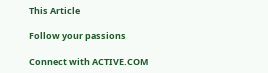This Article

Follow your passions

Connect with ACTIVE.COM